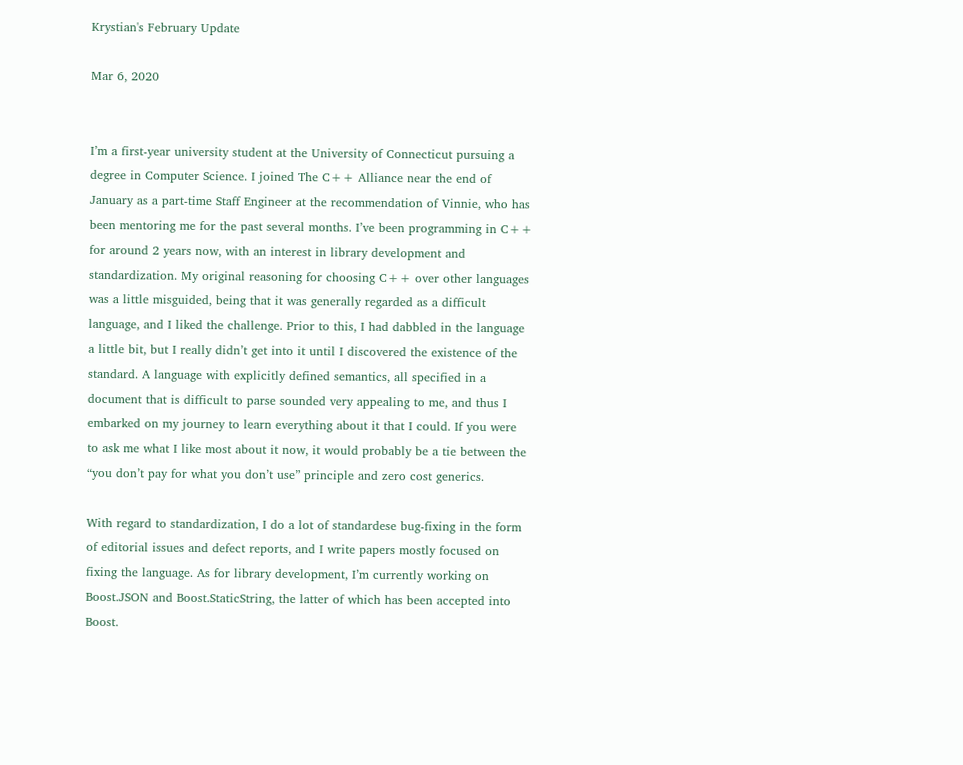Krystian's February Update

Mar 6, 2020


I’m a first-year university student at the University of Connecticut pursuing a degree in Computer Science. I joined The C++ Alliance near the end of January as a part-time Staff Engineer at the recommendation of Vinnie, who has been mentoring me for the past several months. I’ve been programming in C++ for around 2 years now, with an interest in library development and standardization. My original reasoning for choosing C++ over other languages was a little misguided, being that it was generally regarded as a difficult language, and I liked the challenge. Prior to this, I had dabbled in the language a little bit, but I really didn’t get into it until I discovered the existence of the standard. A language with explicitly defined semantics, all specified in a document that is difficult to parse sounded very appealing to me, and thus I embarked on my journey to learn everything about it that I could. If you were to ask me what I like most about it now, it would probably be a tie between the “you don’t pay for what you don’t use” principle and zero cost generics.

With regard to standardization, I do a lot of standardese bug-fixing in the form of editorial issues and defect reports, and I write papers mostly focused on fixing the language. As for library development, I’m currently working on Boost.JSON and Boost.StaticString, the latter of which has been accepted into Boost.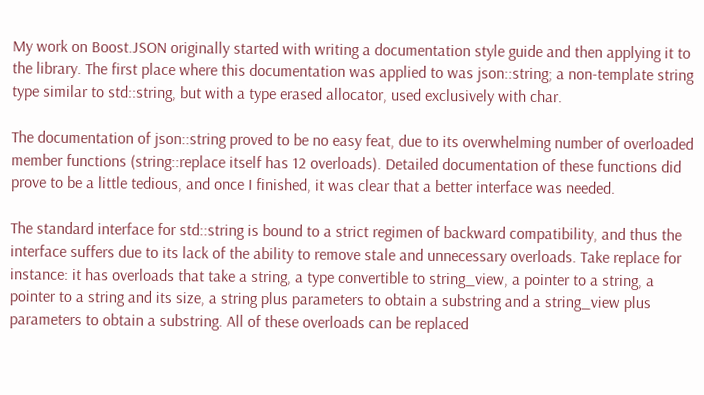My work on Boost.JSON originally started with writing a documentation style guide and then applying it to the library. The first place where this documentation was applied to was json::string; a non-template string type similar to std::string, but with a type erased allocator, used exclusively with char.

The documentation of json::string proved to be no easy feat, due to its overwhelming number of overloaded member functions (string::replace itself has 12 overloads). Detailed documentation of these functions did prove to be a little tedious, and once I finished, it was clear that a better interface was needed.

The standard interface for std::string is bound to a strict regimen of backward compatibility, and thus the interface suffers due to its lack of the ability to remove stale and unnecessary overloads. Take replace for instance: it has overloads that take a string, a type convertible to string_view, a pointer to a string, a pointer to a string and its size, a string plus parameters to obtain a substring and a string_view plus parameters to obtain a substring. All of these overloads can be replaced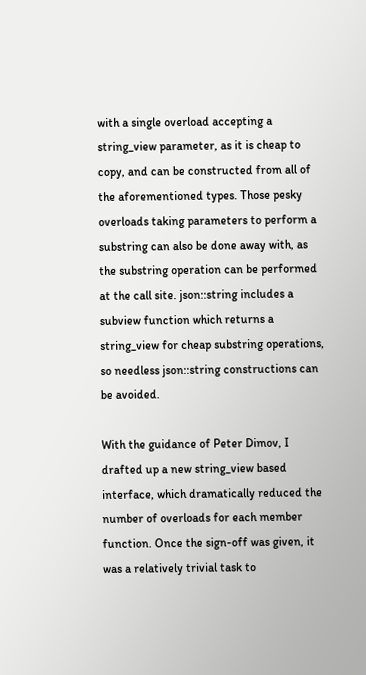with a single overload accepting a string_view parameter, as it is cheap to copy, and can be constructed from all of the aforementioned types. Those pesky overloads taking parameters to perform a substring can also be done away with, as the substring operation can be performed at the call site. json::string includes a subview function which returns a string_view for cheap substring operations, so needless json::string constructions can be avoided.

With the guidance of Peter Dimov, I drafted up a new string_view based interface, which dramatically reduced the number of overloads for each member function. Once the sign-off was given, it was a relatively trivial task to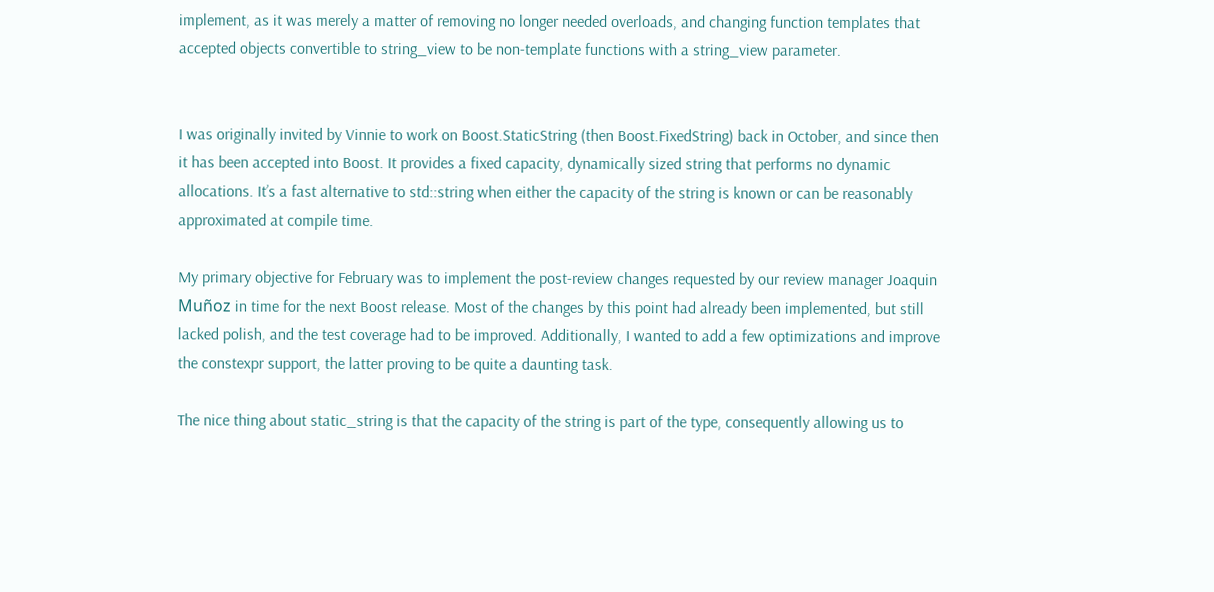implement, as it was merely a matter of removing no longer needed overloads, and changing function templates that accepted objects convertible to string_view to be non-template functions with a string_view parameter.


I was originally invited by Vinnie to work on Boost.StaticString (then Boost.FixedString) back in October, and since then it has been accepted into Boost. It provides a fixed capacity, dynamically sized string that performs no dynamic allocations. It’s a fast alternative to std::string when either the capacity of the string is known or can be reasonably approximated at compile time.

My primary objective for February was to implement the post-review changes requested by our review manager Joaquin Muñoz in time for the next Boost release. Most of the changes by this point had already been implemented, but still lacked polish, and the test coverage had to be improved. Additionally, I wanted to add a few optimizations and improve the constexpr support, the latter proving to be quite a daunting task.

The nice thing about static_string is that the capacity of the string is part of the type, consequently allowing us to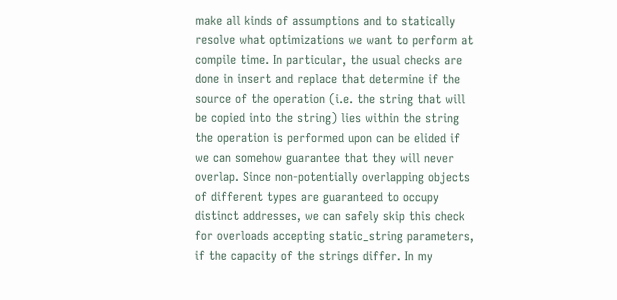make all kinds of assumptions and to statically resolve what optimizations we want to perform at compile time. In particular, the usual checks are done in insert and replace that determine if the source of the operation (i.e. the string that will be copied into the string) lies within the string the operation is performed upon can be elided if we can somehow guarantee that they will never overlap. Since non-potentially overlapping objects of different types are guaranteed to occupy distinct addresses, we can safely skip this check for overloads accepting static_string parameters, if the capacity of the strings differ. In my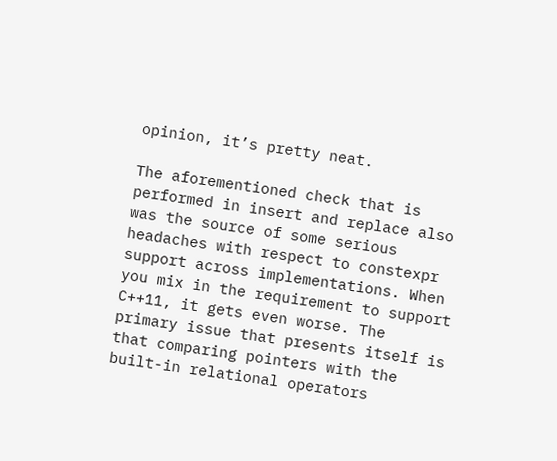opinion, it’s pretty neat.

The aforementioned check that is performed in insert and replace also was the source of some serious headaches with respect to constexpr support across implementations. When you mix in the requirement to support C++11, it gets even worse. The primary issue that presents itself is that comparing pointers with the built-in relational operators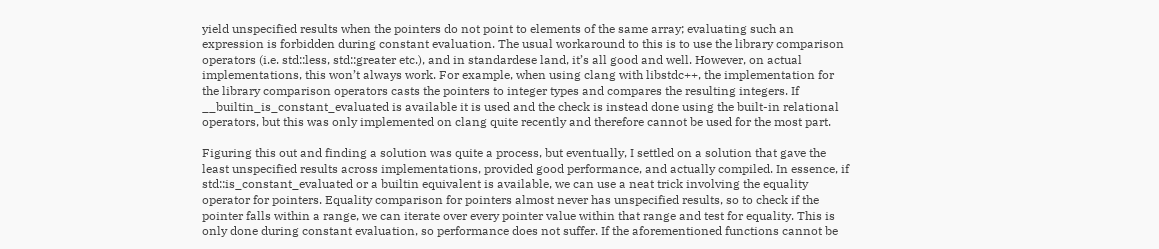yield unspecified results when the pointers do not point to elements of the same array; evaluating such an expression is forbidden during constant evaluation. The usual workaround to this is to use the library comparison operators (i.e. std::less, std::greater etc.), and in standardese land, it’s all good and well. However, on actual implementations, this won’t always work. For example, when using clang with libstdc++, the implementation for the library comparison operators casts the pointers to integer types and compares the resulting integers. If __builtin_is_constant_evaluated is available it is used and the check is instead done using the built-in relational operators, but this was only implemented on clang quite recently and therefore cannot be used for the most part.

Figuring this out and finding a solution was quite a process, but eventually, I settled on a solution that gave the least unspecified results across implementations, provided good performance, and actually compiled. In essence, if std::is_constant_evaluated or a builtin equivalent is available, we can use a neat trick involving the equality operator for pointers. Equality comparison for pointers almost never has unspecified results, so to check if the pointer falls within a range, we can iterate over every pointer value within that range and test for equality. This is only done during constant evaluation, so performance does not suffer. If the aforementioned functions cannot be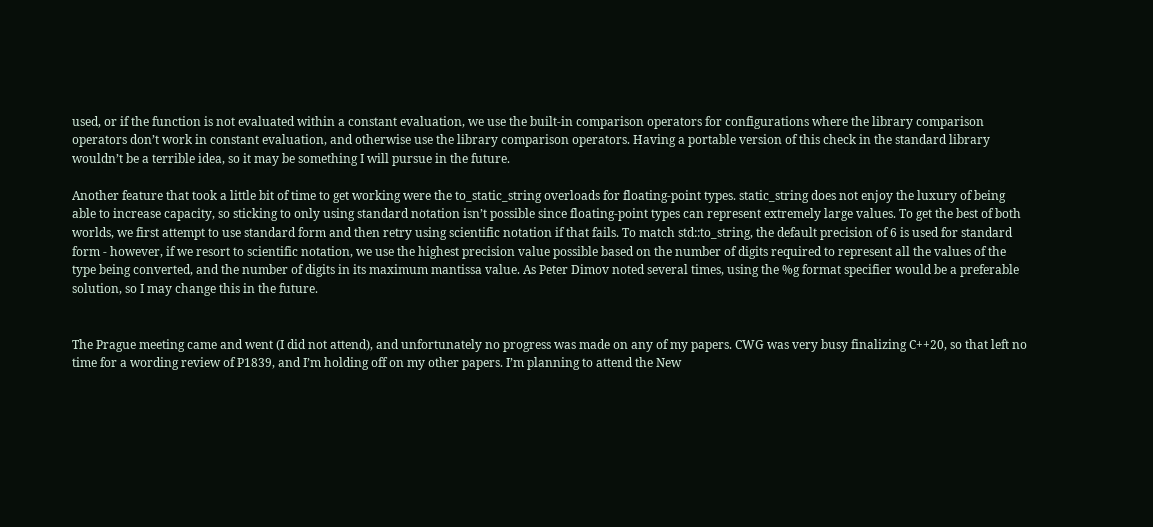used, or if the function is not evaluated within a constant evaluation, we use the built-in comparison operators for configurations where the library comparison operators don’t work in constant evaluation, and otherwise use the library comparison operators. Having a portable version of this check in the standard library wouldn’t be a terrible idea, so it may be something I will pursue in the future.

Another feature that took a little bit of time to get working were the to_static_string overloads for floating-point types. static_string does not enjoy the luxury of being able to increase capacity, so sticking to only using standard notation isn’t possible since floating-point types can represent extremely large values. To get the best of both worlds, we first attempt to use standard form and then retry using scientific notation if that fails. To match std::to_string, the default precision of 6 is used for standard form - however, if we resort to scientific notation, we use the highest precision value possible based on the number of digits required to represent all the values of the type being converted, and the number of digits in its maximum mantissa value. As Peter Dimov noted several times, using the %g format specifier would be a preferable solution, so I may change this in the future.


The Prague meeting came and went (I did not attend), and unfortunately no progress was made on any of my papers. CWG was very busy finalizing C++20, so that left no time for a wording review of P1839, and I’m holding off on my other papers. I’m planning to attend the New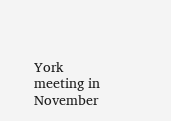York meeting in November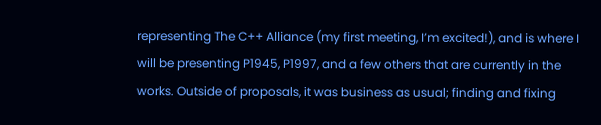representing The C++ Alliance (my first meeting, I’m excited!), and is where I will be presenting P1945, P1997, and a few others that are currently in the works. Outside of proposals, it was business as usual; finding and fixing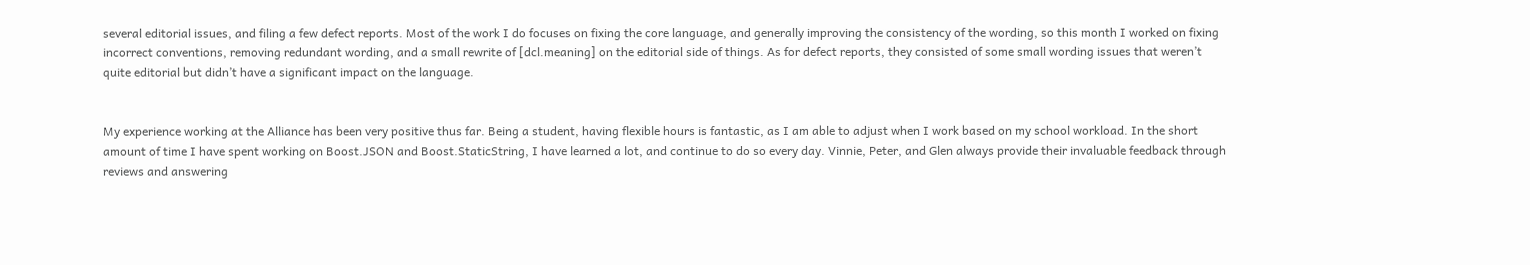several editorial issues, and filing a few defect reports. Most of the work I do focuses on fixing the core language, and generally improving the consistency of the wording, so this month I worked on fixing incorrect conventions, removing redundant wording, and a small rewrite of [dcl.meaning] on the editorial side of things. As for defect reports, they consisted of some small wording issues that weren’t quite editorial but didn’t have a significant impact on the language.


My experience working at the Alliance has been very positive thus far. Being a student, having flexible hours is fantastic, as I am able to adjust when I work based on my school workload. In the short amount of time I have spent working on Boost.JSON and Boost.StaticString, I have learned a lot, and continue to do so every day. Vinnie, Peter, and Glen always provide their invaluable feedback through reviews and answering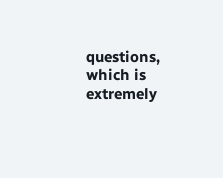questions, which is extremely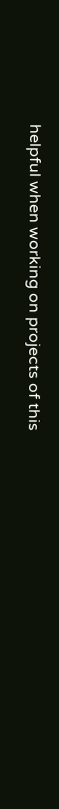helpful when working on projects of this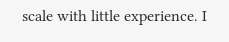scale with little experience. I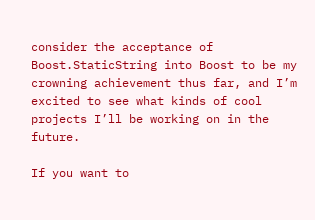consider the acceptance of Boost.StaticString into Boost to be my crowning achievement thus far, and I’m excited to see what kinds of cool projects I’ll be working on in the future.

If you want to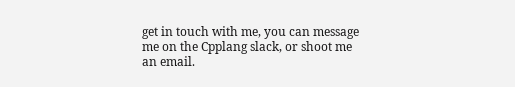get in touch with me, you can message me on the Cpplang slack, or shoot me an email.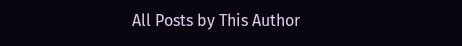All Posts by This Author